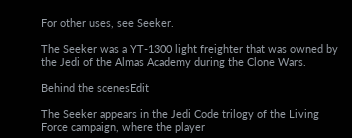For other uses, see Seeker.

The Seeker was a YT-1300 light freighter that was owned by the Jedi of the Almas Academy during the Clone Wars.

Behind the scenesEdit

The Seeker appears in the Jedi Code trilogy of the Living Force campaign, where the player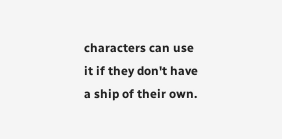characters can use it if they don't have a ship of their own.